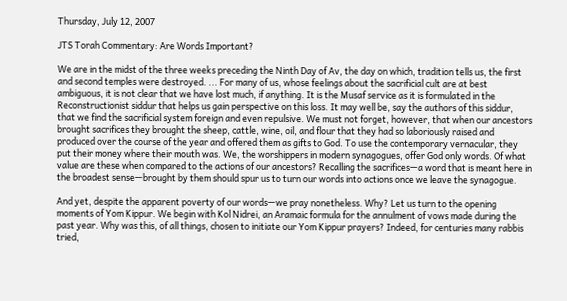Thursday, July 12, 2007

JTS Torah Commentary: Are Words Important?

We are in the midst of the three weeks preceding the Ninth Day of Av, the day on which, tradition tells us, the first and second temples were destroyed. ... For many of us, whose feelings about the sacrificial cult are at best ambiguous, it is not clear that we have lost much, if anything. It is the Musaf service as it is formulated in the Reconstructionist siddur that helps us gain perspective on this loss. It may well be, say the authors of this siddur, that we find the sacrificial system foreign and even repulsive. We must not forget, however, that when our ancestors brought sacrifices they brought the sheep, cattle, wine, oil, and flour that they had so laboriously raised and produced over the course of the year and offered them as gifts to God. To use the contemporary vernacular, they put their money where their mouth was. We, the worshippers in modern synagogues, offer God only words. Of what value are these when compared to the actions of our ancestors? Recalling the sacrifices—a word that is meant here in the broadest sense—brought by them should spur us to turn our words into actions once we leave the synagogue.

And yet, despite the apparent poverty of our words—we pray nonetheless. Why? Let us turn to the opening moments of Yom Kippur. We begin with Kol Nidrei, an Aramaic formula for the annulment of vows made during the past year. Why was this, of all things, chosen to initiate our Yom Kippur prayers? Indeed, for centuries many rabbis tried,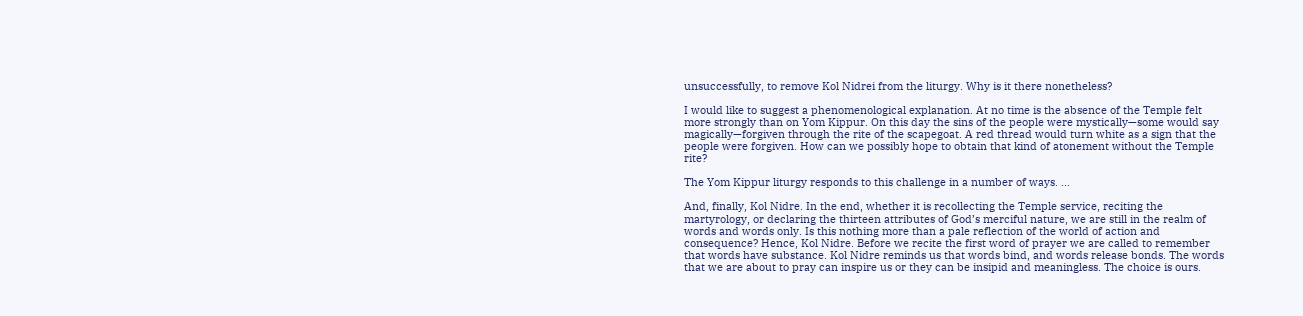unsuccessfully, to remove Kol Nidrei from the liturgy. Why is it there nonetheless?

I would like to suggest a phenomenological explanation. At no time is the absence of the Temple felt more strongly than on Yom Kippur. On this day the sins of the people were mystically—some would say magically—forgiven through the rite of the scapegoat. A red thread would turn white as a sign that the people were forgiven. How can we possibly hope to obtain that kind of atonement without the Temple rite?

The Yom Kippur liturgy responds to this challenge in a number of ways. ...

And, finally, Kol Nidre. In the end, whether it is recollecting the Temple service, reciting the martyrology, or declaring the thirteen attributes of God’s merciful nature, we are still in the realm of words and words only. Is this nothing more than a pale reflection of the world of action and consequence? Hence, Kol Nidre. Before we recite the first word of prayer we are called to remember that words have substance. Kol Nidre reminds us that words bind, and words release bonds. The words that we are about to pray can inspire us or they can be insipid and meaningless. The choice is ours.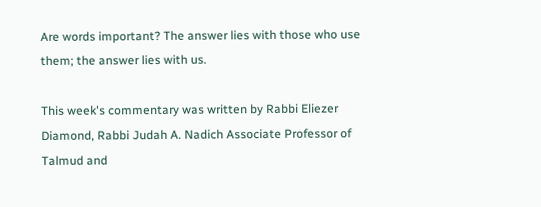Are words important? The answer lies with those who use them; the answer lies with us.

This week's commentary was written by Rabbi Eliezer Diamond, Rabbi Judah A. Nadich Associate Professor of Talmud and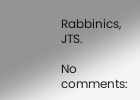Rabbinics, JTS.

No comments: